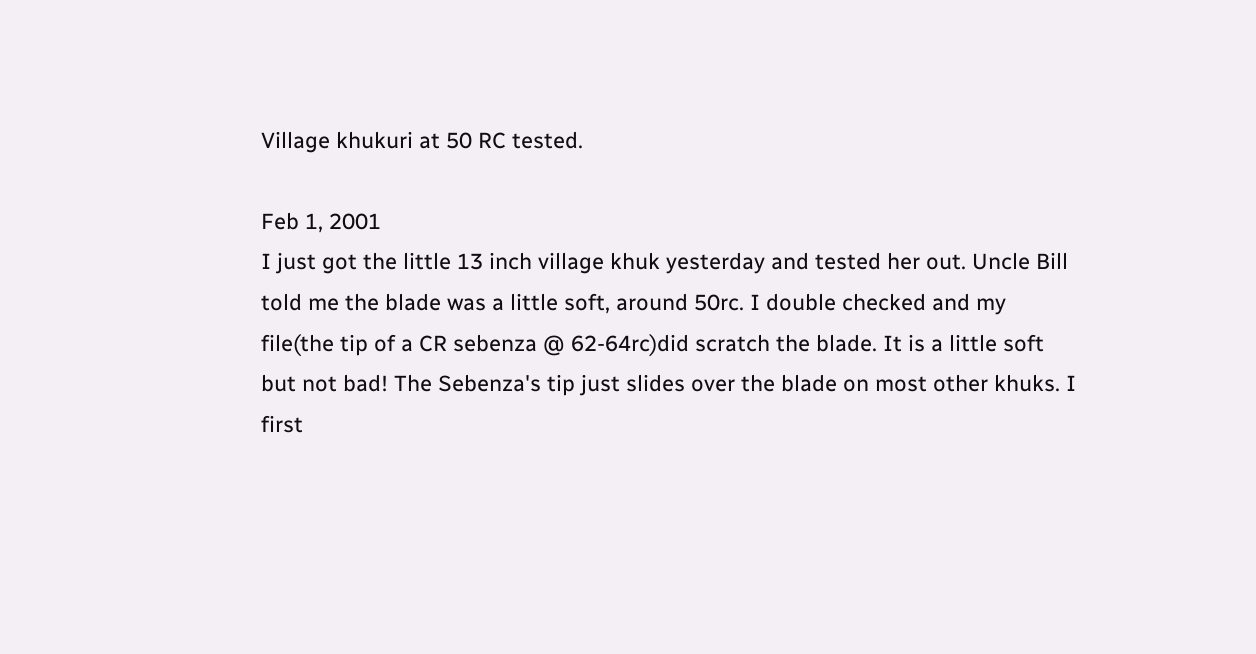Village khukuri at 50 RC tested.

Feb 1, 2001
I just got the little 13 inch village khuk yesterday and tested her out. Uncle Bill told me the blade was a little soft, around 50rc. I double checked and my file(the tip of a CR sebenza @ 62-64rc)did scratch the blade. It is a little soft but not bad! The Sebenza's tip just slides over the blade on most other khuks. I first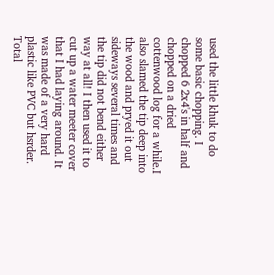used the little khuk to do some basic chopping. I chopped 6 2x4's in half and chopped on a dried cottenwood log for a while.I also slamed the tip deep into the wood and pryed it out sideways several times and the tip did not bend either way at all! I then used it to cut up a water meeter cover that I had laying around. It was made of a very hard plastic like PVC but hsrder. Total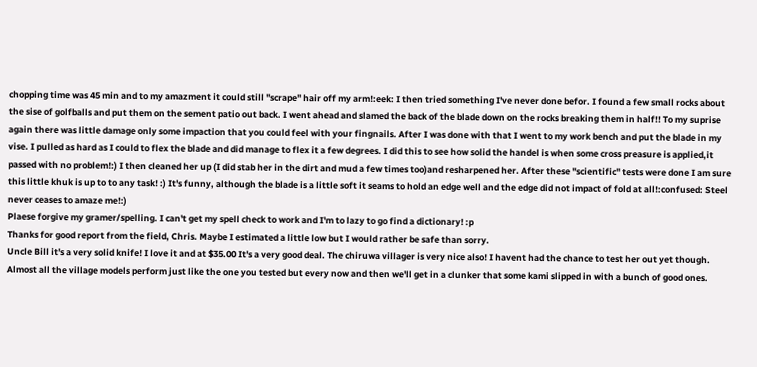chopping time was 45 min and to my amazment it could still "scrape" hair off my arm!:eek: I then tried something I've never done befor. I found a few small rocks about the sise of golfballs and put them on the sement patio out back. I went ahead and slamed the back of the blade down on the rocks breaking them in half!! To my suprise again there was little damage only some impaction that you could feel with your fingnails. After I was done with that I went to my work bench and put the blade in my vise. I pulled as hard as I could to flex the blade and did manage to flex it a few degrees. I did this to see how solid the handel is when some cross preasure is applied,it passed with no problem!:) I then cleaned her up (I did stab her in the dirt and mud a few times too)and resharpened her. After these "scientific" tests were done I am sure this little khuk is up to to any task! :) It's funny, although the blade is a little soft it seams to hold an edge well and the edge did not impact of fold at all!:confused: Steel never ceases to amaze me!:)
Plaese forgive my gramer/spelling. I can't get my spell check to work and I'm to lazy to go find a dictionary! :p
Thanks for good report from the field, Chris. Maybe I estimated a little low but I would rather be safe than sorry.
Uncle Bill it's a very solid knife! I love it and at $35.00 It's a very good deal. The chiruwa villager is very nice also! I havent had the chance to test her out yet though.
Almost all the village models perform just like the one you tested but every now and then we'll get in a clunker that some kami slipped in with a bunch of good ones.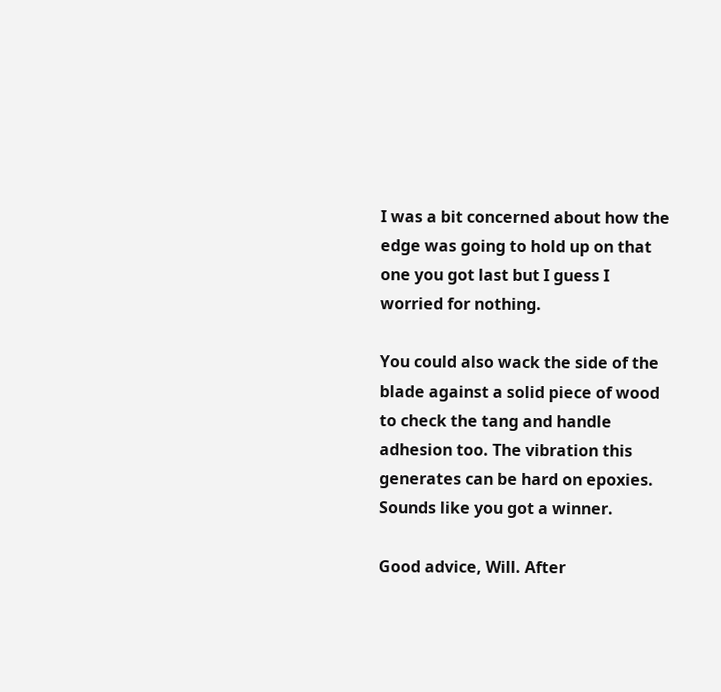I was a bit concerned about how the edge was going to hold up on that one you got last but I guess I worried for nothing.

You could also wack the side of the blade against a solid piece of wood to check the tang and handle adhesion too. The vibration this generates can be hard on epoxies. Sounds like you got a winner.

Good advice, Will. After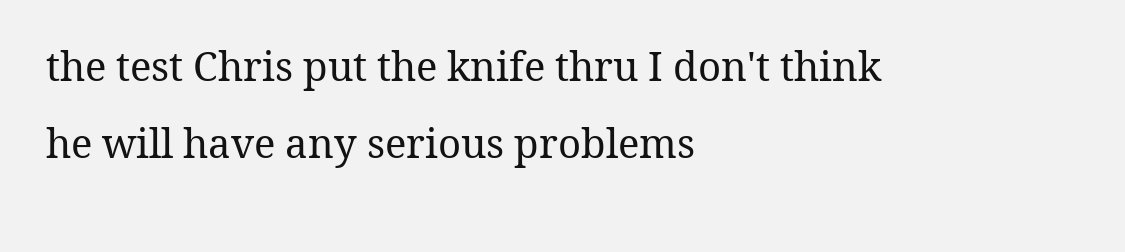the test Chris put the knife thru I don't think he will have any serious problems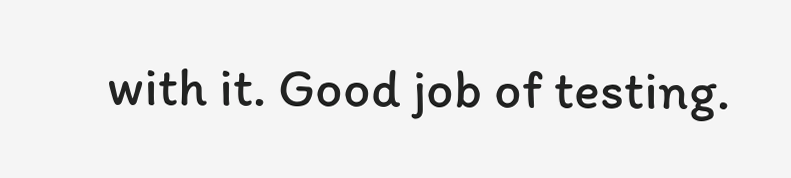with it. Good job of testing.